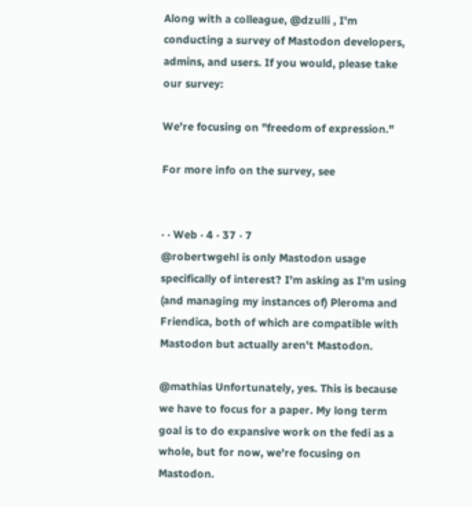Along with a colleague, @dzulli , I'm conducting a survey of Mastodon developers, admins, and users. If you would, please take our survey:

We're focusing on "freedom of expression."

For more info on the survey, see


· · Web · 4 · 37 · 7
@robertwgehl is only Mastodon usage specifically of interest? I'm asking as I'm using (and managing my instances of) Pleroma and Friendica, both of which are compatible with Mastodon but actually aren't Mastodon.

@mathias Unfortunately, yes. This is because we have to focus for a paper. My long term goal is to do expansive work on the fedi as a whole, but for now, we're focusing on Mastodon.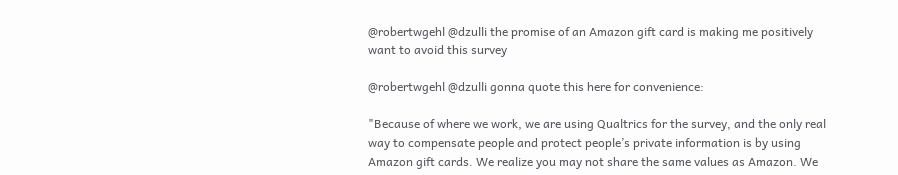@robertwgehl @dzulli the promise of an Amazon gift card is making me positively want to avoid this survey

@robertwgehl @dzulli gonna quote this here for convenience:

"Because of where we work, we are using Qualtrics for the survey, and the only real way to compensate people and protect people’s private information is by using Amazon gift cards. We realize you may not share the same values as Amazon. We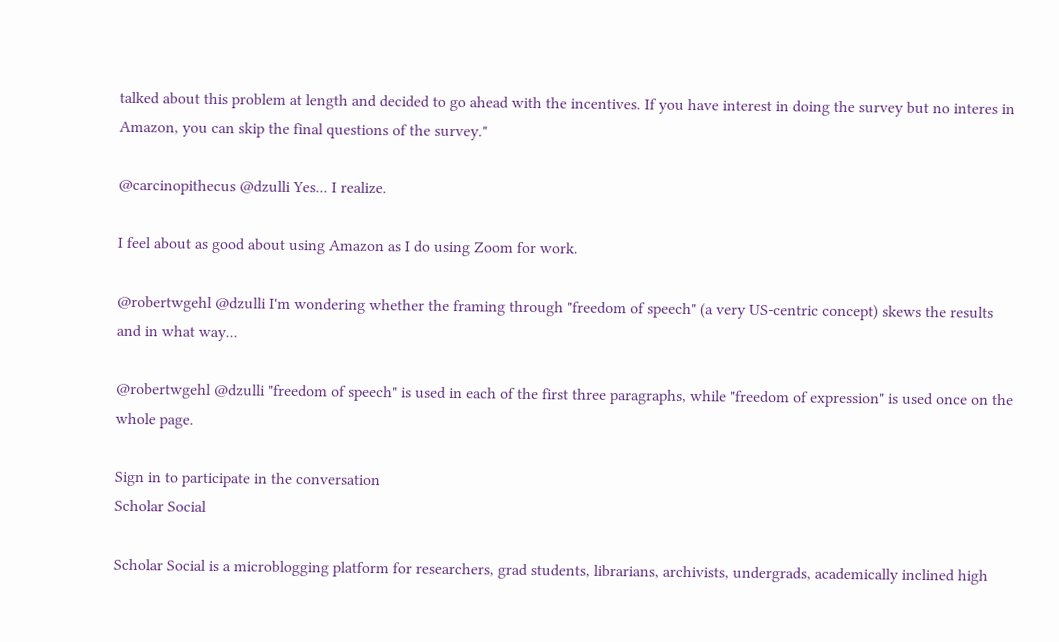talked about this problem at length and decided to go ahead with the incentives. If you have interest in doing the survey but no interes in Amazon, you can skip the final questions of the survey."

@carcinopithecus @dzulli Yes... I realize.

I feel about as good about using Amazon as I do using Zoom for work.

@robertwgehl @dzulli I'm wondering whether the framing through "freedom of speech" (a very US-centric concept) skews the results and in what way...

@robertwgehl @dzulli "freedom of speech" is used in each of the first three paragraphs, while "freedom of expression" is used once on the whole page.

Sign in to participate in the conversation
Scholar Social

Scholar Social is a microblogging platform for researchers, grad students, librarians, archivists, undergrads, academically inclined high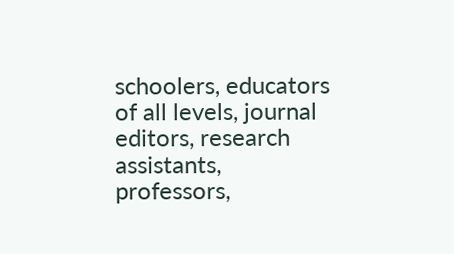schoolers, educators of all levels, journal editors, research assistants, professors,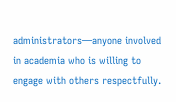administrators—anyone involved in academia who is willing to engage with others respectfully.